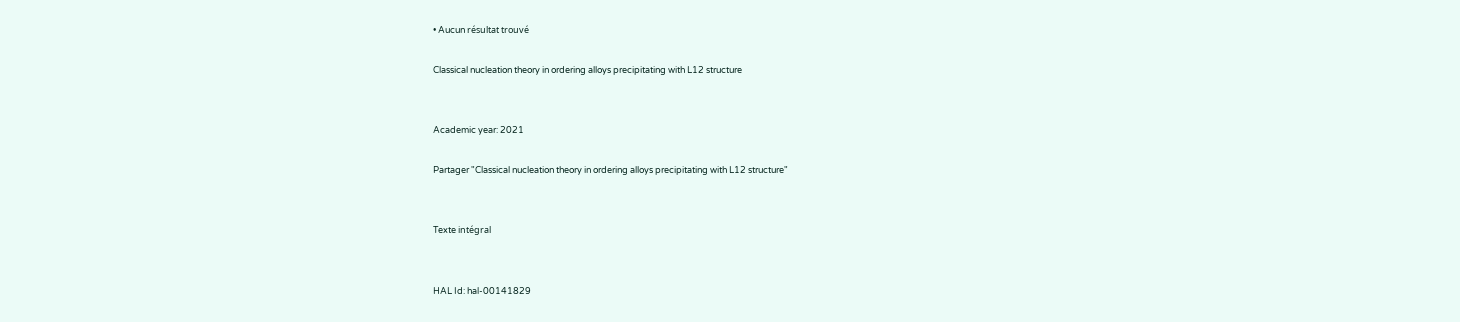• Aucun résultat trouvé

Classical nucleation theory in ordering alloys precipitating with L12 structure


Academic year: 2021

Partager "Classical nucleation theory in ordering alloys precipitating with L12 structure"


Texte intégral


HAL Id: hal-00141829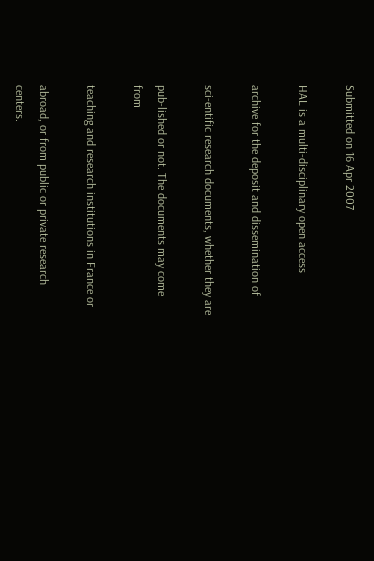Submitted on 16 Apr 2007

HAL is a multi-disciplinary open access

archive for the deposit and dissemination of

sci-entific research documents, whether they are

pub-lished or not. The documents may come from

teaching and research institutions in France or

abroad, or from public or private research centers.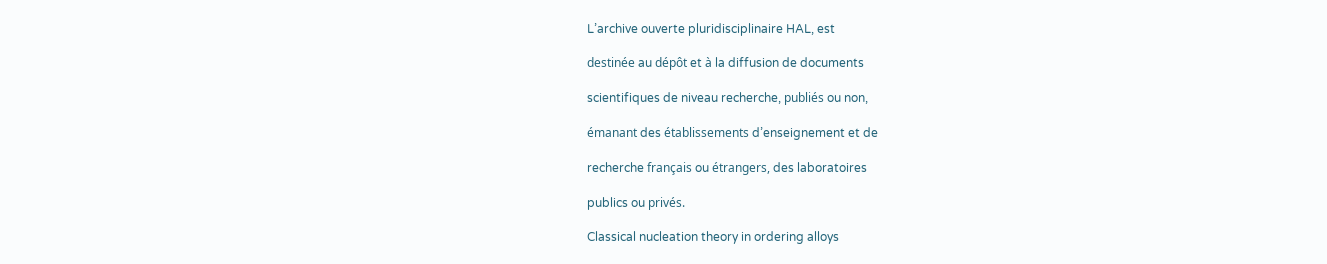L’archive ouverte pluridisciplinaire HAL, est

destinée au dépôt et à la diffusion de documents

scientifiques de niveau recherche, publiés ou non,

émanant des établissements d’enseignement et de

recherche français ou étrangers, des laboratoires

publics ou privés.

Classical nucleation theory in ordering alloys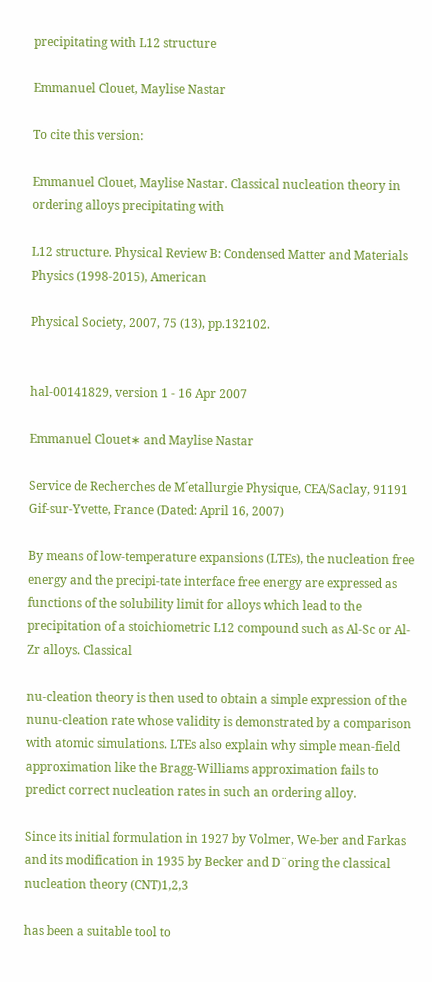precipitating with L12 structure

Emmanuel Clouet, Maylise Nastar

To cite this version:

Emmanuel Clouet, Maylise Nastar. Classical nucleation theory in ordering alloys precipitating with

L12 structure. Physical Review B: Condensed Matter and Materials Physics (1998-2015), American

Physical Society, 2007, 75 (13), pp.132102.


hal-00141829, version 1 - 16 Apr 2007

Emmanuel Clouet∗ and Maylise Nastar

Service de Recherches de M´etallurgie Physique, CEA/Saclay, 91191 Gif-sur-Yvette, France (Dated: April 16, 2007)

By means of low-temperature expansions (LTEs), the nucleation free energy and the precipi-tate interface free energy are expressed as functions of the solubility limit for alloys which lead to the precipitation of a stoichiometric L12 compound such as Al-Sc or Al-Zr alloys. Classical

nu-cleation theory is then used to obtain a simple expression of the nunu-cleation rate whose validity is demonstrated by a comparison with atomic simulations. LTEs also explain why simple mean-field approximation like the Bragg-Williams approximation fails to predict correct nucleation rates in such an ordering alloy.

Since its initial formulation in 1927 by Volmer, We-ber and Farkas and its modification in 1935 by Becker and D¨oring the classical nucleation theory (CNT)1,2,3

has been a suitable tool to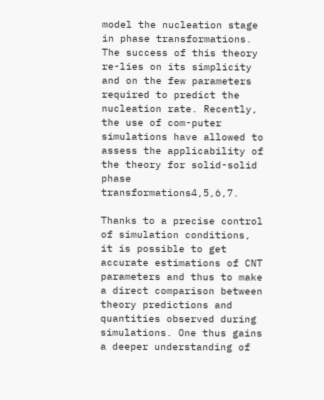model the nucleation stage in phase transformations. The success of this theory re-lies on its simplicity and on the few parameters required to predict the nucleation rate. Recently, the use of com-puter simulations have allowed to assess the applicability of the theory for solid-solid phase transformations4,5,6,7.

Thanks to a precise control of simulation conditions, it is possible to get accurate estimations of CNT parameters and thus to make a direct comparison between theory predictions and quantities observed during simulations. One thus gains a deeper understanding of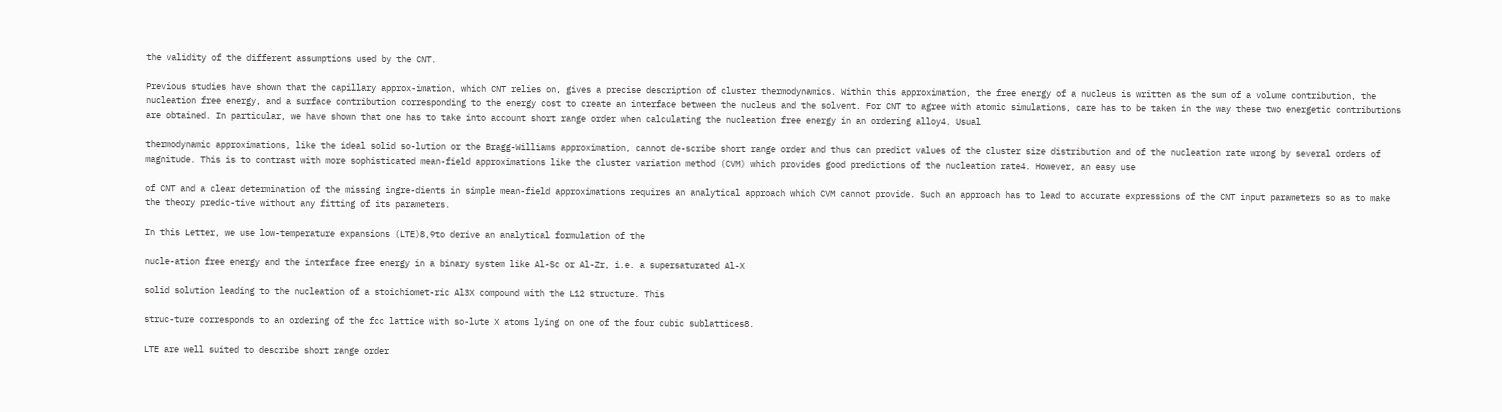the validity of the different assumptions used by the CNT.

Previous studies have shown that the capillary approx-imation, which CNT relies on, gives a precise description of cluster thermodynamics. Within this approximation, the free energy of a nucleus is written as the sum of a volume contribution, the nucleation free energy, and a surface contribution corresponding to the energy cost to create an interface between the nucleus and the solvent. For CNT to agree with atomic simulations, care has to be taken in the way these two energetic contributions are obtained. In particular, we have shown that one has to take into account short range order when calculating the nucleation free energy in an ordering alloy4. Usual

thermodynamic approximations, like the ideal solid so-lution or the Bragg-Williams approximation, cannot de-scribe short range order and thus can predict values of the cluster size distribution and of the nucleation rate wrong by several orders of magnitude. This is to contrast with more sophisticated mean-field approximations like the cluster variation method (CVM) which provides good predictions of the nucleation rate4. However, an easy use

of CNT and a clear determination of the missing ingre-dients in simple mean-field approximations requires an analytical approach which CVM cannot provide. Such an approach has to lead to accurate expressions of the CNT input parameters so as to make the theory predic-tive without any fitting of its parameters.

In this Letter, we use low-temperature expansions (LTE)8,9to derive an analytical formulation of the

nucle-ation free energy and the interface free energy in a binary system like Al-Sc or Al-Zr, i.e. a supersaturated Al-X

solid solution leading to the nucleation of a stoichiomet-ric Al3X compound with the L12 structure. This

struc-ture corresponds to an ordering of the fcc lattice with so-lute X atoms lying on one of the four cubic sublattices8.

LTE are well suited to describe short range order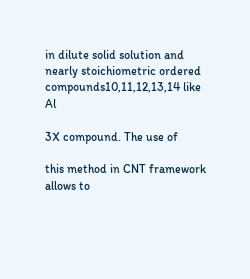in dilute solid solution and nearly stoichiometric ordered compounds10,11,12,13,14 like Al

3X compound. The use of

this method in CNT framework allows to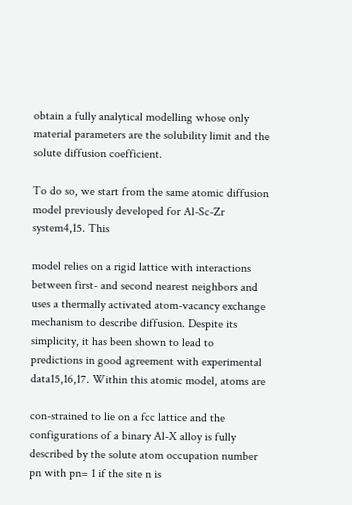obtain a fully analytical modelling whose only material parameters are the solubility limit and the solute diffusion coefficient.

To do so, we start from the same atomic diffusion model previously developed for Al-Sc-Zr system4,15. This

model relies on a rigid lattice with interactions between first- and second nearest neighbors and uses a thermally activated atom-vacancy exchange mechanism to describe diffusion. Despite its simplicity, it has been shown to lead to predictions in good agreement with experimental data15,16,17. Within this atomic model, atoms are

con-strained to lie on a fcc lattice and the configurations of a binary Al-X alloy is fully described by the solute atom occupation number pn with pn= 1 if the site n is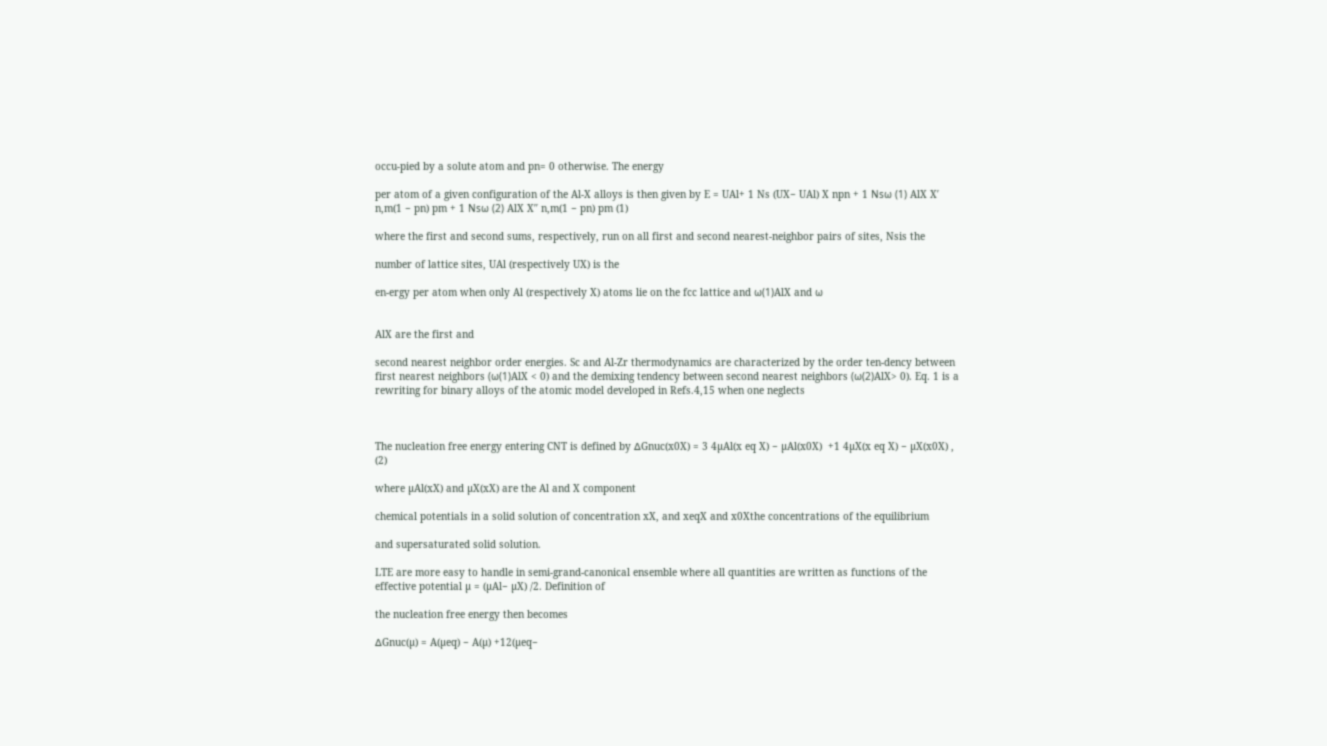occu-pied by a solute atom and pn= 0 otherwise. The energy

per atom of a given configuration of the Al-X alloys is then given by E = UAl+ 1 Ns (UX− UAl) X npn + 1 Nsω (1) AlX X′ n,m(1 − pn) pm + 1 Nsω (2) AlX X′′ n,m(1 − pn) pm (1)

where the first and second sums, respectively, run on all first and second nearest-neighbor pairs of sites, Nsis the

number of lattice sites, UAl (respectively UX) is the

en-ergy per atom when only Al (respectively X) atoms lie on the fcc lattice and ω(1)AlX and ω


AlX are the first and

second nearest neighbor order energies. Sc and Al-Zr thermodynamics are characterized by the order ten-dency between first nearest neighbors (ω(1)AlX < 0) and the demixing tendency between second nearest neighbors (ω(2)AlX> 0). Eq. 1 is a rewriting for binary alloys of the atomic model developed in Refs.4,15 when one neglects



The nucleation free energy entering CNT is defined by ∆Gnuc(x0X) = 3 4µAl(x eq X) − µAl(x0X)  +1 4µX(x eq X) − µX(x0X) , (2)

where µAl(xX) and µX(xX) are the Al and X component

chemical potentials in a solid solution of concentration xX, and xeqX and x0Xthe concentrations of the equilibrium

and supersaturated solid solution.

LTE are more easy to handle in semi-grand-canonical ensemble where all quantities are written as functions of the effective potential µ = (µAl− µX) /2. Definition of

the nucleation free energy then becomes

∆Gnuc(µ) = A(µeq) − A(µ) +12(µeq−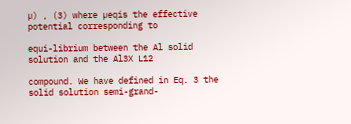µ) , (3) where µeqis the effective potential corresponding to

equi-librium between the Al solid solution and the Al3X L12

compound. We have defined in Eq. 3 the solid solution semi-grand-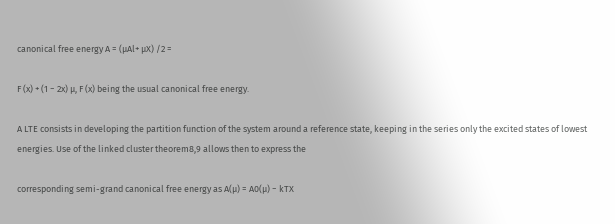canonical free energy A = (µAl+ µX) /2 =

F (x) + (1 − 2x) µ, F (x) being the usual canonical free energy.

A LTE consists in developing the partition function of the system around a reference state, keeping in the series only the excited states of lowest energies. Use of the linked cluster theorem8,9 allows then to express the

corresponding semi-grand canonical free energy as A(µ) = A0(µ) − kTX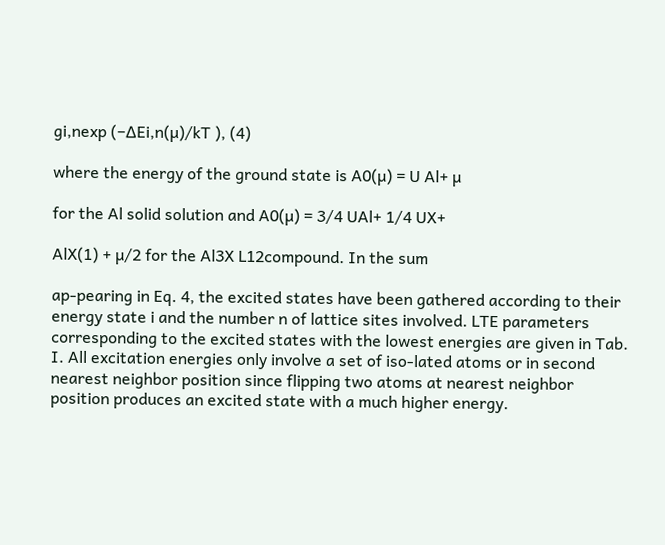gi,nexp (−∆Ei,n(µ)/kT ), (4)

where the energy of the ground state is A0(µ) = U Al+ µ

for the Al solid solution and A0(µ) = 3/4 UAl+ 1/4 UX+

AlX(1) + µ/2 for the Al3X L12compound. In the sum

ap-pearing in Eq. 4, the excited states have been gathered according to their energy state i and the number n of lattice sites involved. LTE parameters corresponding to the excited states with the lowest energies are given in Tab. I. All excitation energies only involve a set of iso-lated atoms or in second nearest neighbor position since flipping two atoms at nearest neighbor position produces an excited state with a much higher energy.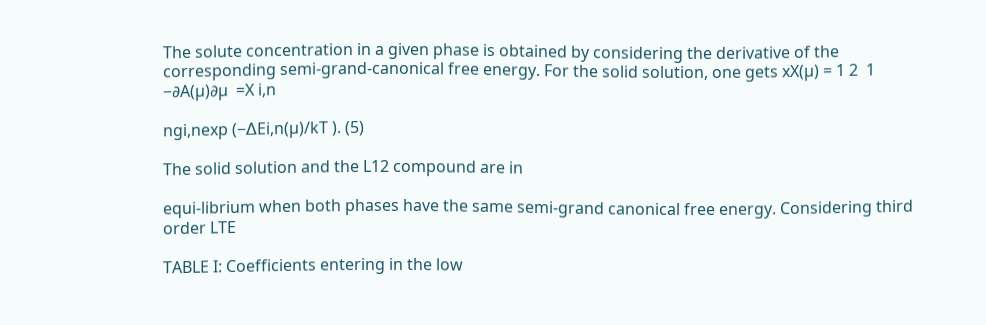The solute concentration in a given phase is obtained by considering the derivative of the corresponding semi-grand-canonical free energy. For the solid solution, one gets xX(µ) = 1 2  1 −∂A(µ)∂µ  =X i,n

ngi,nexp (−∆Ei,n(µ)/kT ). (5)

The solid solution and the L12 compound are in

equi-librium when both phases have the same semi-grand canonical free energy. Considering third order LTE

TABLE I: Coefficients entering in the low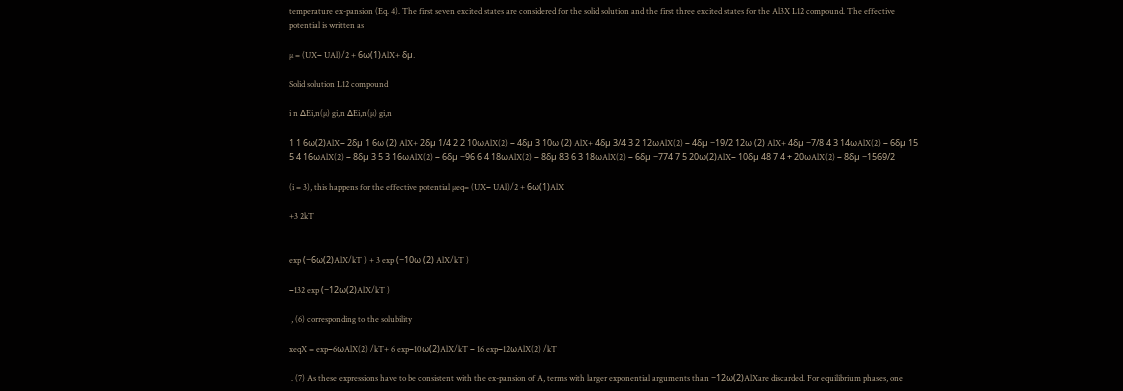temperature ex-pansion (Eq. 4). The first seven excited states are considered for the solid solution and the first three excited states for the Al3X L12 compound. The effective potential is written as

µ = (UX− UAl)/2 + 6ω(1)AlX+ δµ.

Solid solution L12 compound

i n ∆Ei,n(µ) gi,n ∆Ei,n(µ) gi,n

1 1 6ω(2)AlX− 2δµ 1 6ω (2) AlX+ 2δµ 1/4 2 2 10ωAlX(2) − 4δµ 3 10ω (2) AlX+ 4δµ 3/4 3 2 12ωAlX(2) − 4δµ −19/2 12ω (2) AlX+ 4δµ −7/8 4 3 14ωAlX(2) − 6δµ 15 5 4 16ωAlX(2) − 8δµ 3 5 3 16ωAlX(2) − 6δµ −96 6 4 18ωAlX(2) − 8δµ 83 6 3 18ωAlX(2) − 6δµ −774 7 5 20ω(2)AlX− 10δµ 48 7 4 + 20ωAlX(2) − 8δµ −1569/2

(i = 3), this happens for the effective potential µeq= (UX− UAl)/2 + 6ω(1)AlX

+3 2kT


exp (−6ω(2)AlX/kT ) + 3 exp (−10ω (2) AlX/kT )

−132 exp (−12ω(2)AlX/kT )

 , (6) corresponding to the solubility

xeqX = exp−6ωAlX(2) /kT+ 6 exp−10ω(2)AlX/kT − 16 exp−12ωAlX(2) /kT

 . (7) As these expressions have to be consistent with the ex-pansion of A, terms with larger exponential arguments than −12ω(2)AlXare discarded. For equilibrium phases, one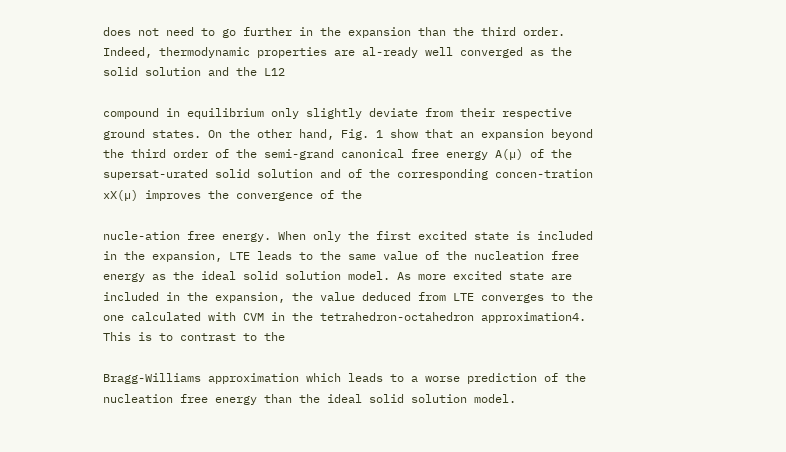does not need to go further in the expansion than the third order. Indeed, thermodynamic properties are al-ready well converged as the solid solution and the L12

compound in equilibrium only slightly deviate from their respective ground states. On the other hand, Fig. 1 show that an expansion beyond the third order of the semi-grand canonical free energy A(µ) of the supersat-urated solid solution and of the corresponding concen-tration xX(µ) improves the convergence of the

nucle-ation free energy. When only the first excited state is included in the expansion, LTE leads to the same value of the nucleation free energy as the ideal solid solution model. As more excited state are included in the expansion, the value deduced from LTE converges to the one calculated with CVM in the tetrahedron-octahedron approximation4. This is to contrast to the

Bragg-Williams approximation which leads to a worse prediction of the nucleation free energy than the ideal solid solution model.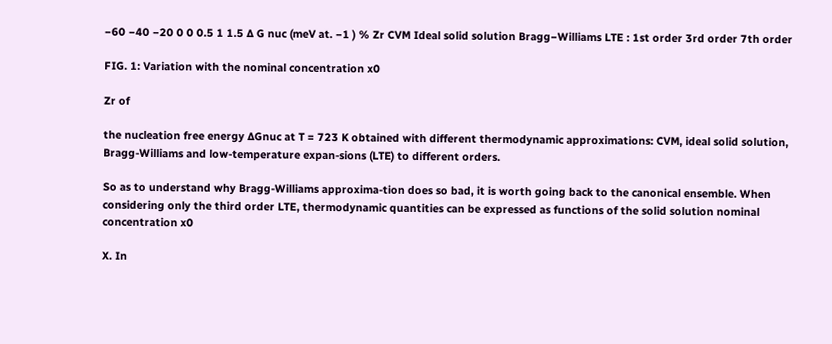−60 −40 −20 0 0 0.5 1 1.5 ∆ G nuc (meV at. −1 ) % Zr CVM Ideal solid solution Bragg−Williams LTE : 1st order 3rd order 7th order

FIG. 1: Variation with the nominal concentration x0

Zr of

the nucleation free energy ∆Gnuc at T = 723 K obtained with different thermodynamic approximations: CVM, ideal solid solution, Bragg-Williams and low-temperature expan-sions (LTE) to different orders.

So as to understand why Bragg-Williams approxima-tion does so bad, it is worth going back to the canonical ensemble. When considering only the third order LTE, thermodynamic quantities can be expressed as functions of the solid solution nominal concentration x0

X. In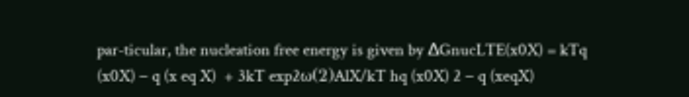par-ticular, the nucleation free energy is given by ∆GnucLTE(x0X) = kTq (x0X) − q (x eq X)  + 3kT exp2ω(2)AlX/kT hq (x0X) 2 − q (xeqX)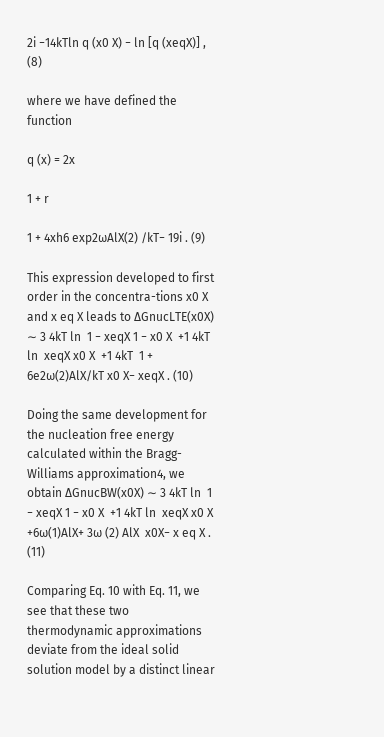2i −14kTln q (x0 X) − ln [q (xeqX)] , (8)

where we have defined the function

q (x) = 2x

1 + r

1 + 4xh6 exp2ωAlX(2) /kT− 19i . (9)

This expression developed to first order in the concentra-tions x0 X and x eq X leads to ∆GnucLTE(x0X) ∼ 3 4kT ln  1 − xeqX 1 − x0 X  +1 4kT ln  xeqX x0 X  +1 4kT  1 + 6e2ω(2)AlX/kT x0 X− xeqX . (10)

Doing the same development for the nucleation free energy calculated within the Bragg-Williams approximation4, we obtain ∆GnucBW(x0X) ∼ 3 4kT ln  1 − xeqX 1 − x0 X  +1 4kT ln  xeqX x0 X  +6ω(1)AlX+ 3ω (2) AlX  x0X− x eq X . (11)

Comparing Eq. 10 with Eq. 11, we see that these two thermodynamic approximations deviate from the ideal solid solution model by a distinct linear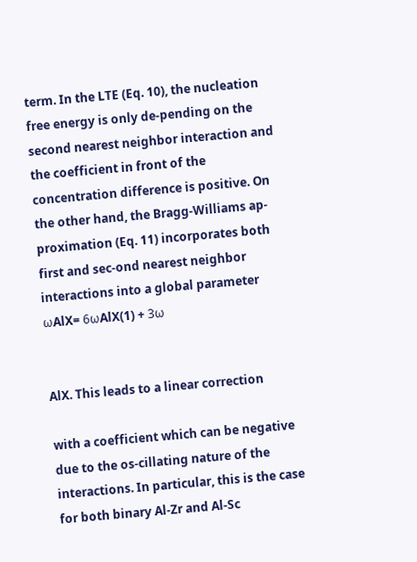term. In the LTE (Eq. 10), the nucleation free energy is only de-pending on the second nearest neighbor interaction and the coefficient in front of the concentration difference is positive. On the other hand, the Bragg-Williams ap-proximation (Eq. 11) incorporates both first and sec-ond nearest neighbor interactions into a global parameter ωAlX= 6ωAlX(1) + 3ω


AlX. This leads to a linear correction

with a coefficient which can be negative due to the os-cillating nature of the interactions. In particular, this is the case for both binary Al-Zr and Al-Sc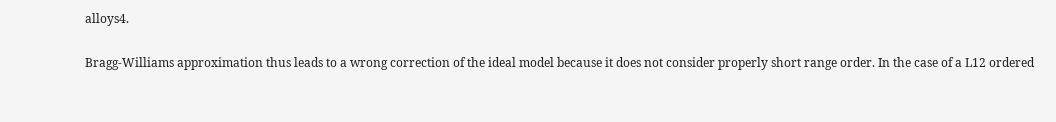alloys4.

Bragg-Williams approximation thus leads to a wrong correction of the ideal model because it does not consider properly short range order. In the case of a L12 ordered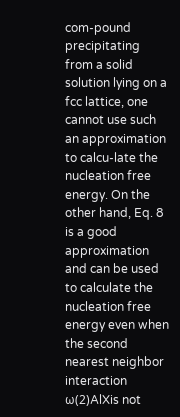com-pound precipitating from a solid solution lying on a fcc lattice, one cannot use such an approximation to calcu-late the nucleation free energy. On the other hand, Eq. 8 is a good approximation and can be used to calculate the nucleation free energy even when the second nearest neighbor interaction ω(2)AlXis not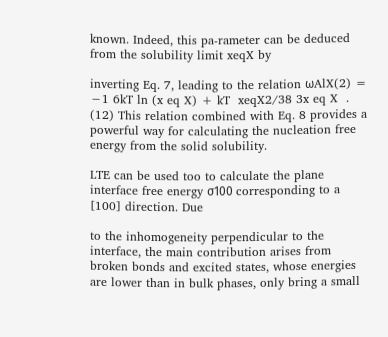known. Indeed, this pa-rameter can be deduced from the solubility limit xeqX by

inverting Eq. 7, leading to the relation ωAlX(2) = −1 6kT ln (x eq X) + kT  xeqX2/38 3x eq X  . (12) This relation combined with Eq. 8 provides a powerful way for calculating the nucleation free energy from the solid solubility.

LTE can be used too to calculate the plane interface free energy σ100 corresponding to a [100] direction. Due

to the inhomogeneity perpendicular to the interface, the main contribution arises from broken bonds and excited states, whose energies are lower than in bulk phases, only bring a small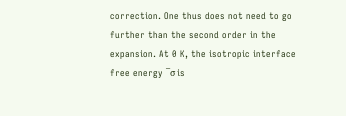correction. One thus does not need to go further than the second order in the expansion. At 0 K, the isotropic interface free energy ¯σ is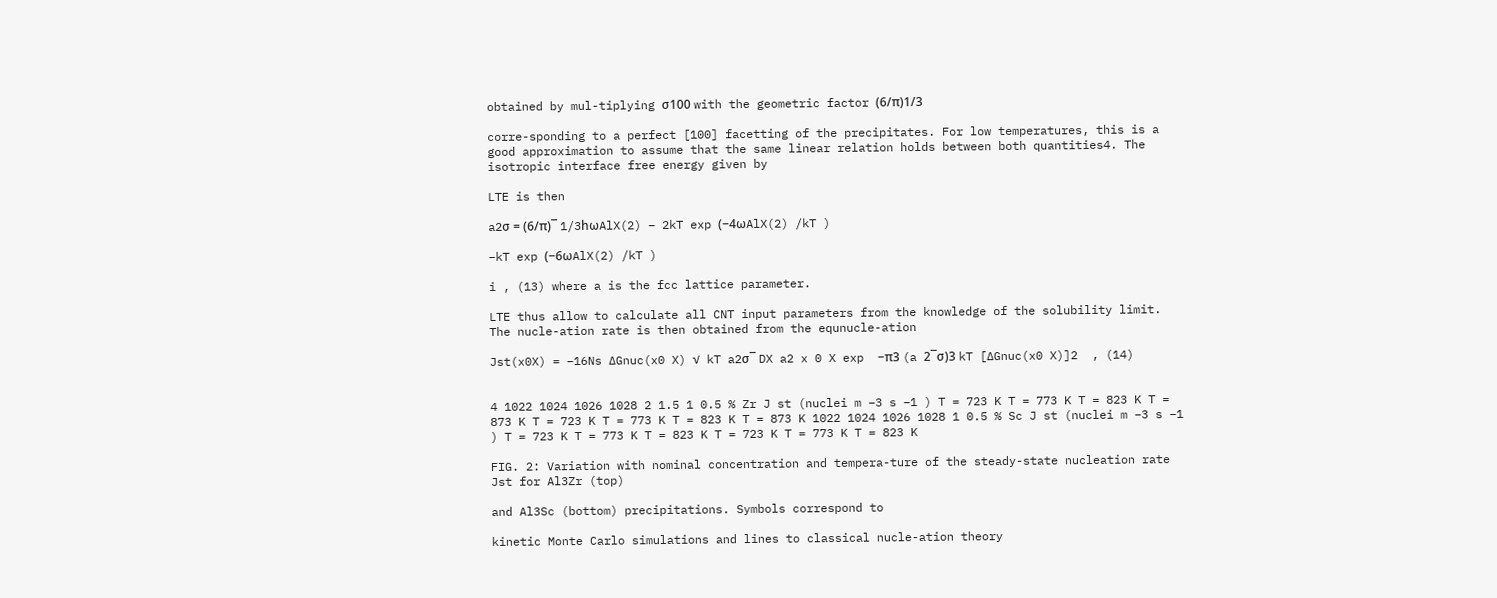obtained by mul-tiplying σ100 with the geometric factor (6/π)1/3

corre-sponding to a perfect [100] facetting of the precipitates. For low temperatures, this is a good approximation to assume that the same linear relation holds between both quantities4. The isotropic interface free energy given by

LTE is then

a2σ = (6/π)¯ 1/3hωAlX(2) − 2kT exp (−4ωAlX(2) /kT )

−kT exp (−6ωAlX(2) /kT )

i , (13) where a is the fcc lattice parameter.

LTE thus allow to calculate all CNT input parameters from the knowledge of the solubility limit. The nucle-ation rate is then obtained from the equnucle-ation

Jst(x0X) = −16Ns ∆Gnuc(x0 X) √ kT a2σ¯ DX a2 x 0 X exp  −π3 (a 2¯σ)3 kT [∆Gnuc(x0 X)]2  , (14)


4 1022 1024 1026 1028 2 1.5 1 0.5 % Zr J st (nuclei m −3 s −1 ) T = 723 K T = 773 K T = 823 K T = 873 K T = 723 K T = 773 K T = 823 K T = 873 K 1022 1024 1026 1028 1 0.5 % Sc J st (nuclei m −3 s −1 ) T = 723 K T = 773 K T = 823 K T = 723 K T = 773 K T = 823 K

FIG. 2: Variation with nominal concentration and tempera-ture of the steady-state nucleation rate Jst for Al3Zr (top)

and Al3Sc (bottom) precipitations. Symbols correspond to

kinetic Monte Carlo simulations and lines to classical nucle-ation theory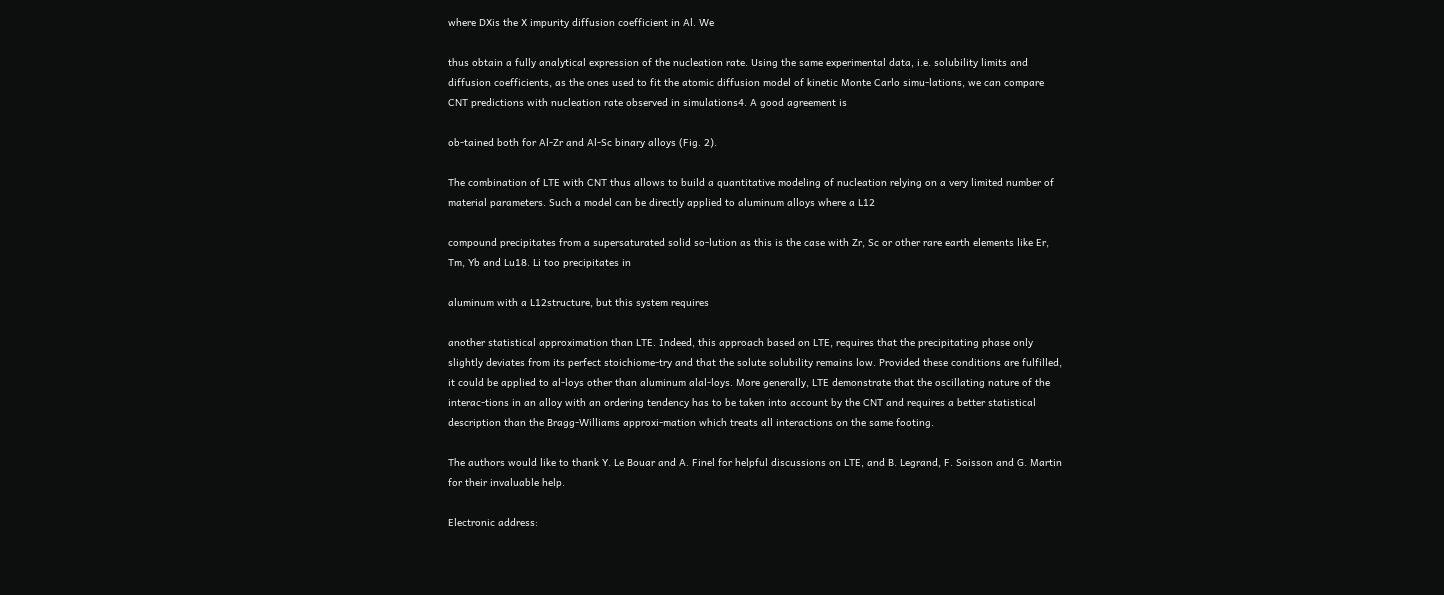where DXis the X impurity diffusion coefficient in Al. We

thus obtain a fully analytical expression of the nucleation rate. Using the same experimental data, i.e. solubility limits and diffusion coefficients, as the ones used to fit the atomic diffusion model of kinetic Monte Carlo simu-lations, we can compare CNT predictions with nucleation rate observed in simulations4. A good agreement is

ob-tained both for Al-Zr and Al-Sc binary alloys (Fig. 2).

The combination of LTE with CNT thus allows to build a quantitative modeling of nucleation relying on a very limited number of material parameters. Such a model can be directly applied to aluminum alloys where a L12

compound precipitates from a supersaturated solid so-lution as this is the case with Zr, Sc or other rare earth elements like Er, Tm, Yb and Lu18. Li too precipitates in

aluminum with a L12structure, but this system requires

another statistical approximation than LTE. Indeed, this approach based on LTE, requires that the precipitating phase only slightly deviates from its perfect stoichiome-try and that the solute solubility remains low. Provided these conditions are fulfilled, it could be applied to al-loys other than aluminum alal-loys. More generally, LTE demonstrate that the oscillating nature of the interac-tions in an alloy with an ordering tendency has to be taken into account by the CNT and requires a better statistical description than the Bragg-Williams approxi-mation which treats all interactions on the same footing.

The authors would like to thank Y. Le Bouar and A. Finel for helpful discussions on LTE, and B. Legrand, F. Soisson and G. Martin for their invaluable help.

Electronic address: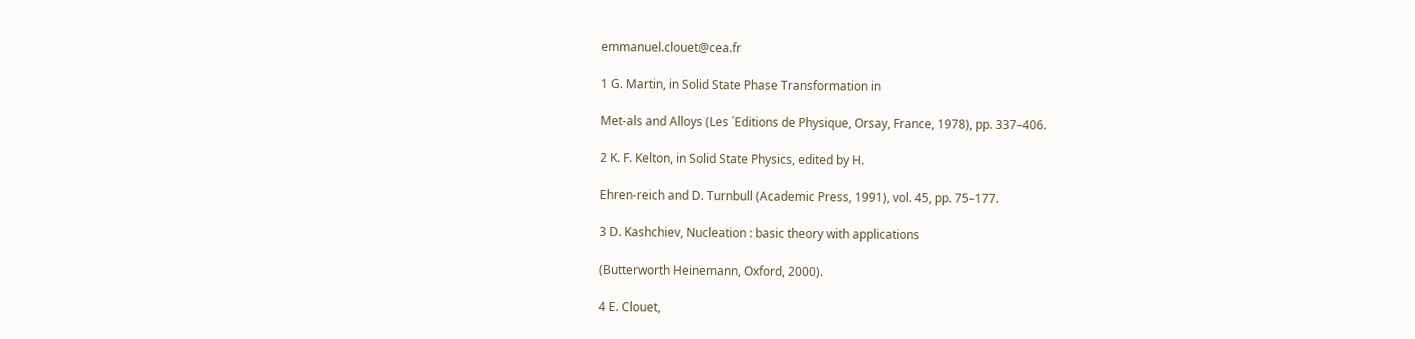emmanuel.clouet@cea.fr

1 G. Martin, in Solid State Phase Transformation in

Met-als and Alloys (Les ´Editions de Physique, Orsay, France, 1978), pp. 337–406.

2 K. F. Kelton, in Solid State Physics, edited by H.

Ehren-reich and D. Turnbull (Academic Press, 1991), vol. 45, pp. 75–177.

3 D. Kashchiev, Nucleation : basic theory with applications

(Butterworth Heinemann, Oxford, 2000).

4 E. Clouet,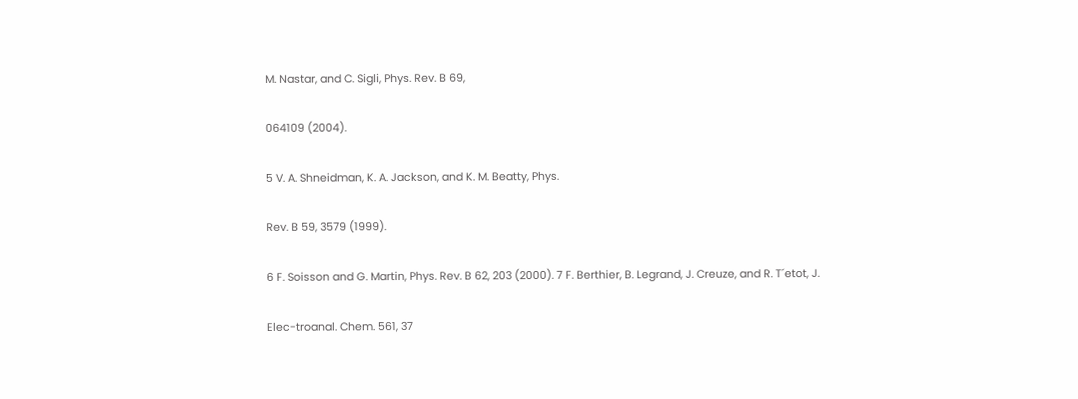M. Nastar, and C. Sigli, Phys. Rev. B 69,

064109 (2004).

5 V. A. Shneidman, K. A. Jackson, and K. M. Beatty, Phys.

Rev. B 59, 3579 (1999).

6 F. Soisson and G. Martin, Phys. Rev. B 62, 203 (2000). 7 F. Berthier, B. Legrand, J. Creuze, and R. T´etot, J.

Elec-troanal. Chem. 561, 37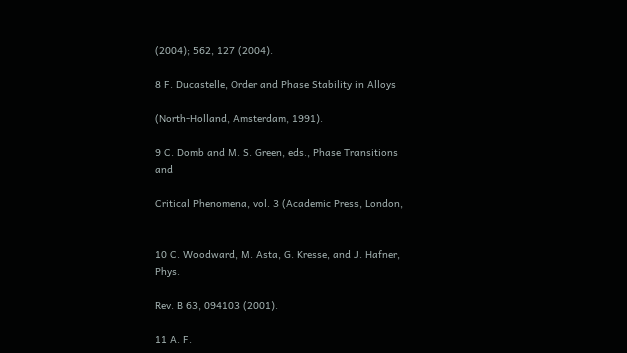(2004); 562, 127 (2004).

8 F. Ducastelle, Order and Phase Stability in Alloys

(North-Holland, Amsterdam, 1991).

9 C. Domb and M. S. Green, eds., Phase Transitions and

Critical Phenomena, vol. 3 (Academic Press, London,


10 C. Woodward, M. Asta, G. Kresse, and J. Hafner, Phys.

Rev. B 63, 094103 (2001).

11 A. F.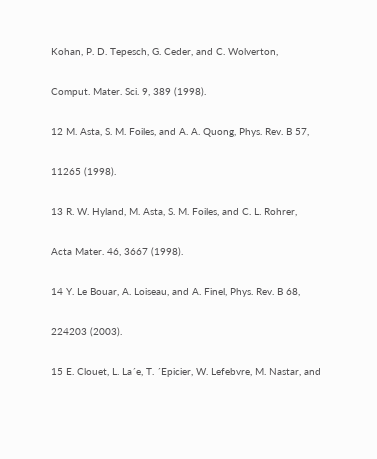Kohan, P. D. Tepesch, G. Ceder, and C. Wolverton,

Comput. Mater. Sci. 9, 389 (1998).

12 M. Asta, S. M. Foiles, and A. A. Quong, Phys. Rev. B 57,

11265 (1998).

13 R. W. Hyland, M. Asta, S. M. Foiles, and C. L. Rohrer,

Acta Mater. 46, 3667 (1998).

14 Y. Le Bouar, A. Loiseau, and A. Finel, Phys. Rev. B 68,

224203 (2003).

15 E. Clouet, L. La´e, T. ´Epicier, W. Lefebvre, M. Nastar, and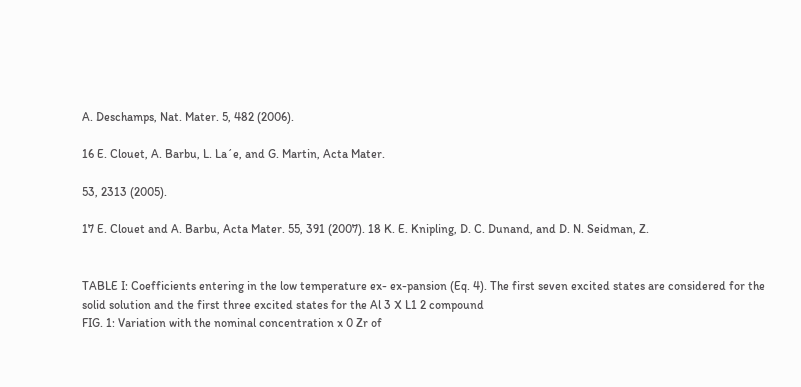A. Deschamps, Nat. Mater. 5, 482 (2006).

16 E. Clouet, A. Barbu, L. La´e, and G. Martin, Acta Mater.

53, 2313 (2005).

17 E. Clouet and A. Barbu, Acta Mater. 55, 391 (2007). 18 K. E. Knipling, D. C. Dunand, and D. N. Seidman, Z.


TABLE I: Coefficients entering in the low temperature ex- ex-pansion (Eq. 4). The first seven excited states are considered for the solid solution and the first three excited states for the Al 3 X L1 2 compound
FIG. 1: Variation with the nominal concentration x 0 Zr of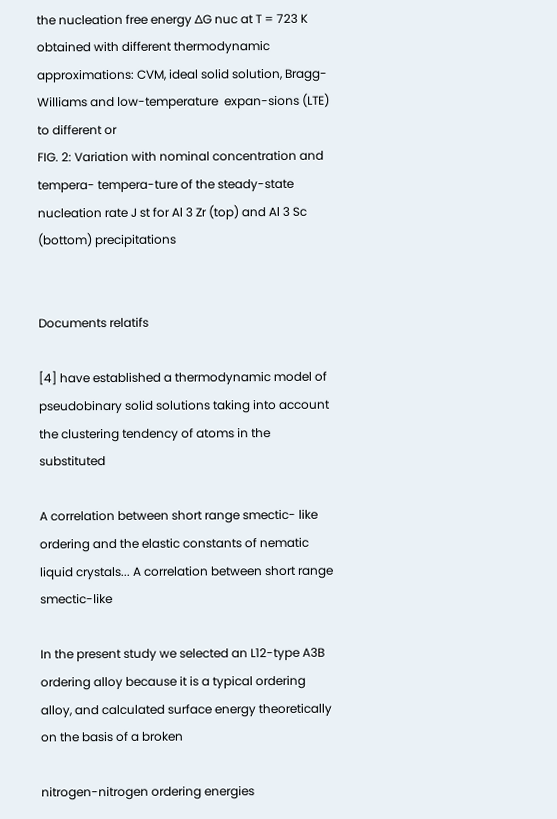the nucleation free energy ∆G nuc at T = 723 K obtained with different thermodynamic approximations: CVM, ideal solid solution, Bragg-Williams and low-temperature  expan-sions (LTE) to different or
FIG. 2: Variation with nominal concentration and tempera- tempera-ture of the steady-state nucleation rate J st for Al 3 Zr (top) and Al 3 Sc (bottom) precipitations


Documents relatifs

[4] have established a thermodynamic model of pseudobinary solid solutions taking into account the clustering tendency of atoms in the substituted

A correlation between short range smectic- like ordering and the elastic constants of nematic liquid crystals... A correlation between short range smectic-like

In the present study we selected an L12-type A3B ordering alloy because it is a typical ordering alloy, and calculated surface energy theoretically on the basis of a broken

nitrogen-nitrogen ordering energies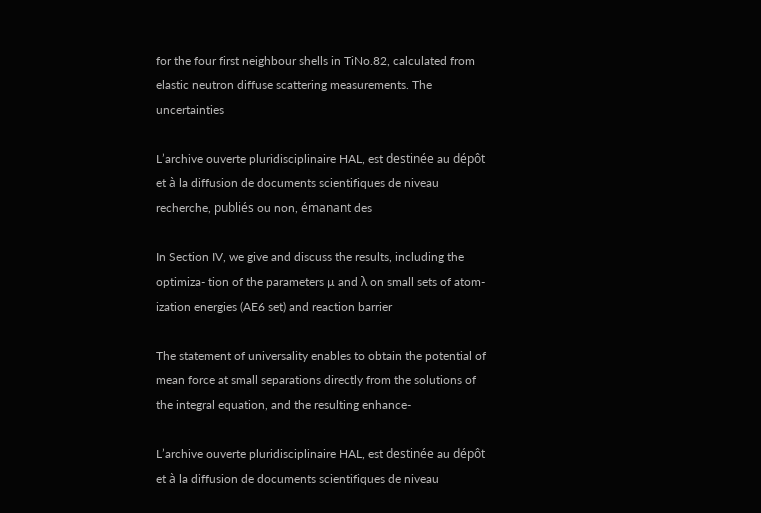for the four first neighbour shells in TiNo.82, calculated from elastic neutron diffuse scattering measurements. The uncertainties

L’archive ouverte pluridisciplinaire HAL, est destinée au dépôt et à la diffusion de documents scientifiques de niveau recherche, publiés ou non, émanant des

In Section IV, we give and discuss the results, including the optimiza- tion of the parameters µ and λ on small sets of atom- ization energies (AE6 set) and reaction barrier

The statement of universality enables to obtain the potential of mean force at small separations directly from the solutions of the integral equation, and the resulting enhance-

L’archive ouverte pluridisciplinaire HAL, est destinée au dépôt et à la diffusion de documents scientifiques de niveau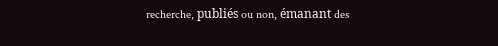recherche, publiés ou non, émanant des